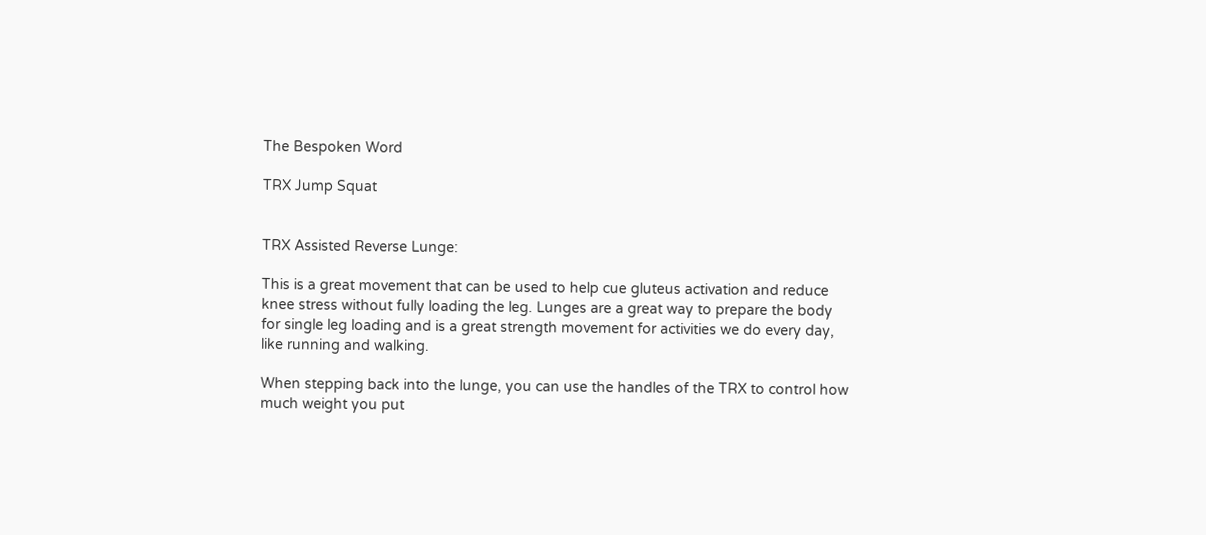The Bespoken Word

TRX Jump Squat


TRX Assisted Reverse Lunge:

This is a great movement that can be used to help cue gluteus activation and reduce knee stress without fully loading the leg. Lunges are a great way to prepare the body for single leg loading and is a great strength movement for activities we do every day, like running and walking.

When stepping back into the lunge, you can use the handles of the TRX to control how much weight you put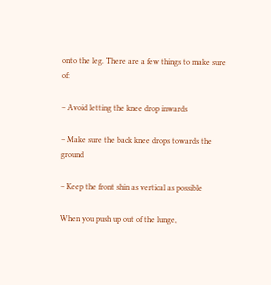onto the leg. There are a few things to make sure of:

– Avoid letting the knee drop inwards

– Make sure the back knee drops towards the ground

– Keep the front shin as vertical as possible

When you push up out of the lunge,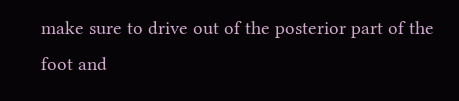make sure to drive out of the posterior part of the foot and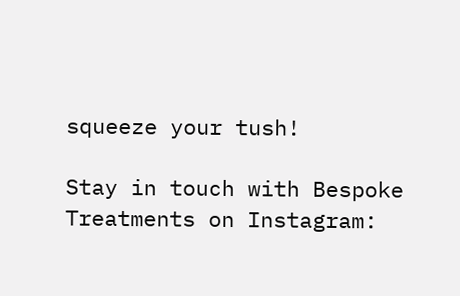squeeze your tush!

Stay in touch with Bespoke Treatments on Instagram: